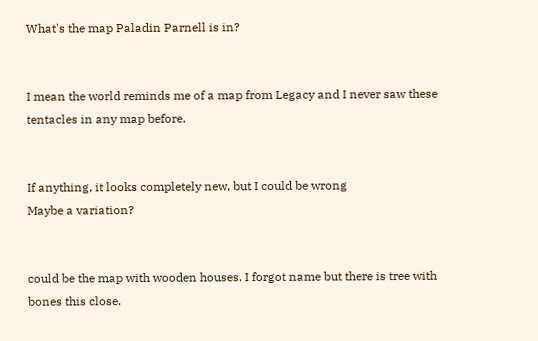What's the map Paladin Parnell is in?


I mean the world reminds me of a map from Legacy and I never saw these tentacles in any map before.


If anything, it looks completely new, but I could be wrong
Maybe a variation?


could be the map with wooden houses. I forgot name but there is tree with bones this close.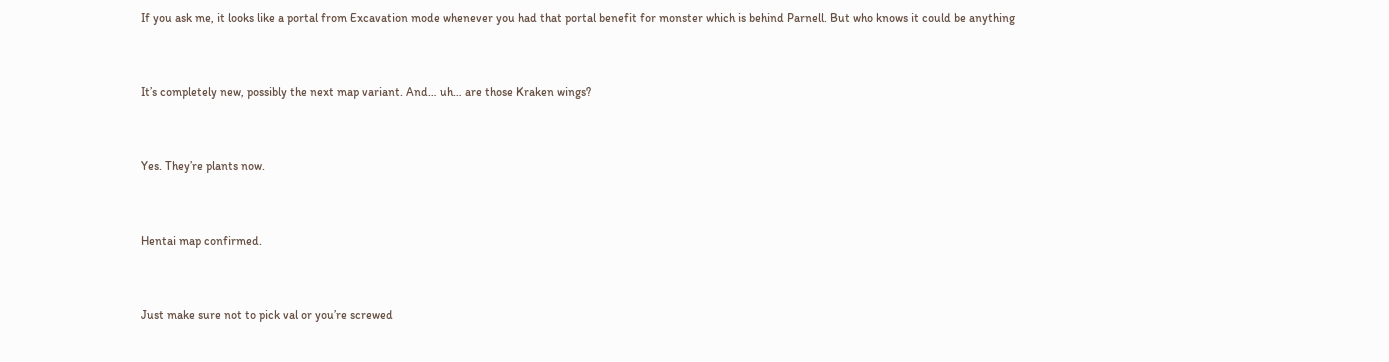If you ask me, it looks like a portal from Excavation mode whenever you had that portal benefit for monster which is behind Parnell. But who knows it could be anything


It’s completely new, possibly the next map variant. And… uh… are those Kraken wings?


Yes. They’re plants now.


Hentai map confirmed.


Just make sure not to pick val or you’re screwed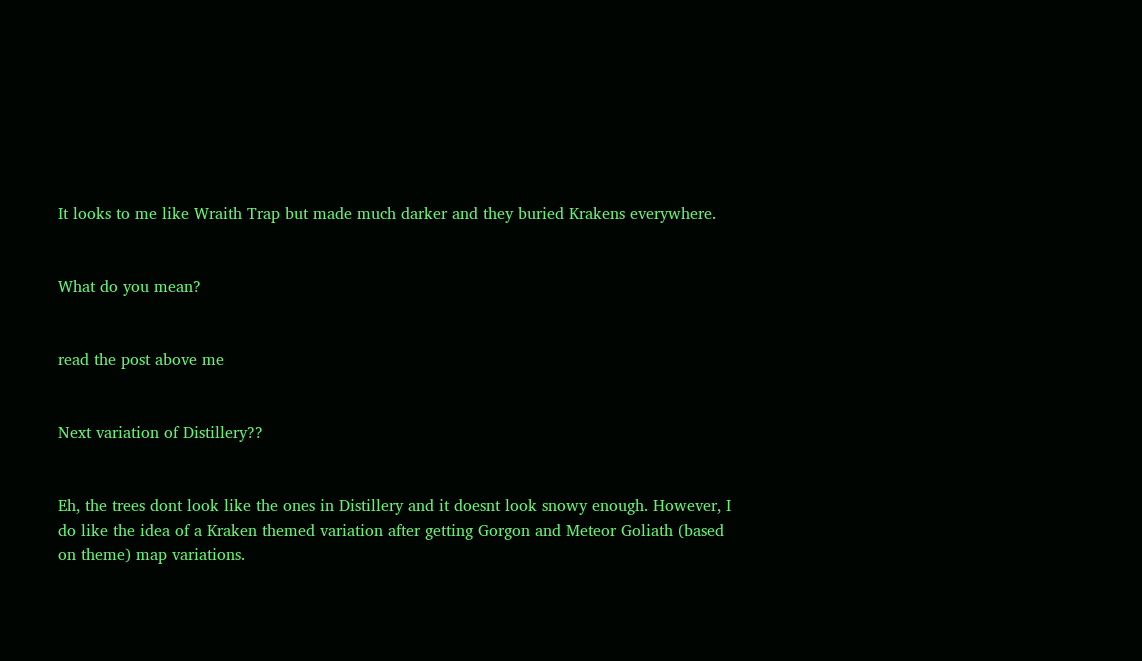It looks to me like Wraith Trap but made much darker and they buried Krakens everywhere.


What do you mean?


read the post above me


Next variation of Distillery??


Eh, the trees dont look like the ones in Distillery and it doesnt look snowy enough. However, I do like the idea of a Kraken themed variation after getting Gorgon and Meteor Goliath (based on theme) map variations.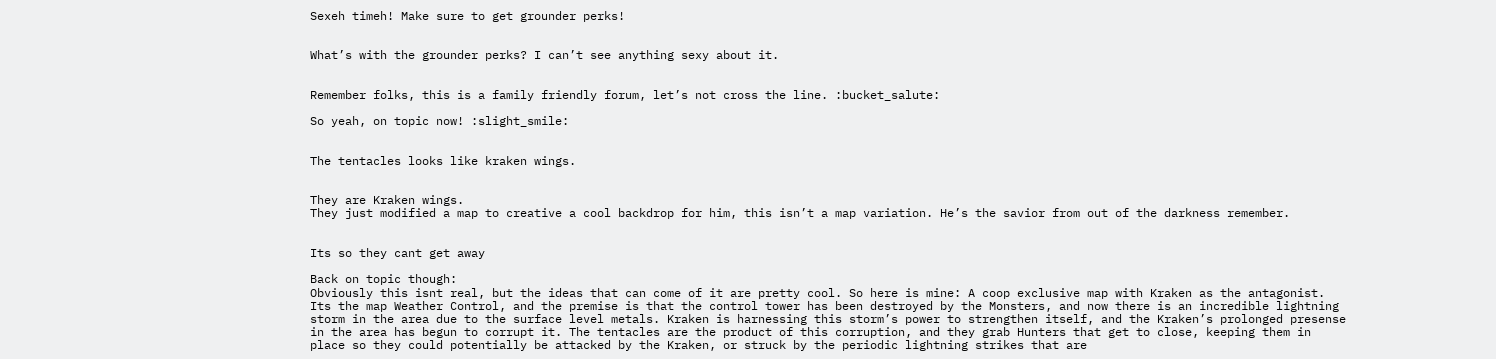Sexeh timeh! Make sure to get grounder perks!


What’s with the grounder perks? I can’t see anything sexy about it.


Remember folks, this is a family friendly forum, let’s not cross the line. :bucket_salute:

So yeah, on topic now! :slight_smile:


The tentacles looks like kraken wings.


They are Kraken wings.
They just modified a map to creative a cool backdrop for him, this isn’t a map variation. He’s the savior from out of the darkness remember.


Its so they cant get away

Back on topic though:
Obviously this isnt real, but the ideas that can come of it are pretty cool. So here is mine: A coop exclusive map with Kraken as the antagonist. Its the map Weather Control, and the premise is that the control tower has been destroyed by the Monsters, and now there is an incredible lightning storm in the area due to the surface level metals. Kraken is harnessing this storm’s power to strengthen itself, and the Kraken’s prolonged presense in the area has begun to corrupt it. The tentacles are the product of this corruption, and they grab Hunters that get to close, keeping them in place so they could potentially be attacked by the Kraken, or struck by the periodic lightning strikes that are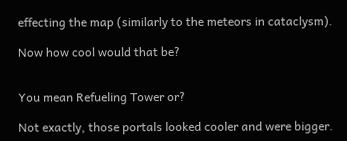effecting the map (similarly to the meteors in cataclysm).

Now how cool would that be?


You mean Refueling Tower or?

Not exactly, those portals looked cooler and were bigger.